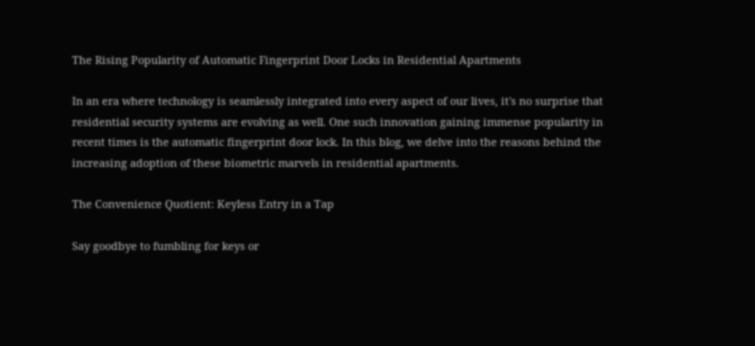The Rising Popularity of Automatic Fingerprint Door Locks in Residential Apartments

In an era where technology is seamlessly integrated into every aspect of our lives, it's no surprise that residential security systems are evolving as well. One such innovation gaining immense popularity in recent times is the automatic fingerprint door lock. In this blog, we delve into the reasons behind the increasing adoption of these biometric marvels in residential apartments.

The Convenience Quotient: Keyless Entry in a Tap

Say goodbye to fumbling for keys or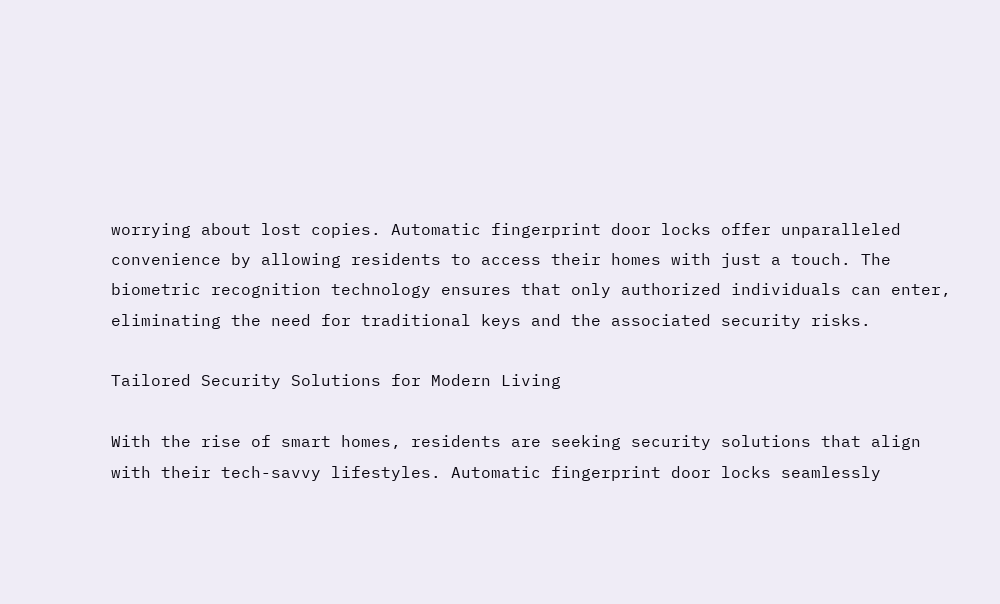worrying about lost copies. Automatic fingerprint door locks offer unparalleled convenience by allowing residents to access their homes with just a touch. The biometric recognition technology ensures that only authorized individuals can enter, eliminating the need for traditional keys and the associated security risks.

Tailored Security Solutions for Modern Living

With the rise of smart homes, residents are seeking security solutions that align with their tech-savvy lifestyles. Automatic fingerprint door locks seamlessly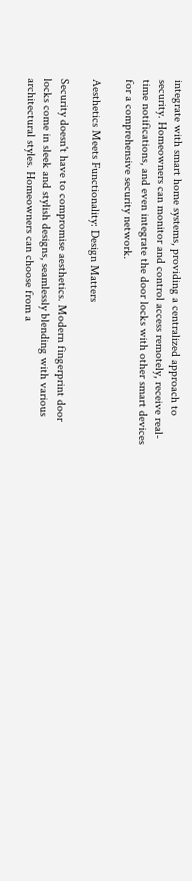integrate with smart home systems, providing a centralized approach to security. Homeowners can monitor and control access remotely, receive real-time notifications, and even integrate the door locks with other smart devices for a comprehensive security network.

Aesthetics Meets Functionality: Design Matters

Security doesn't have to compromise aesthetics. Modern fingerprint door locks come in sleek and stylish designs, seamlessly blending with various architectural styles. Homeowners can choose from a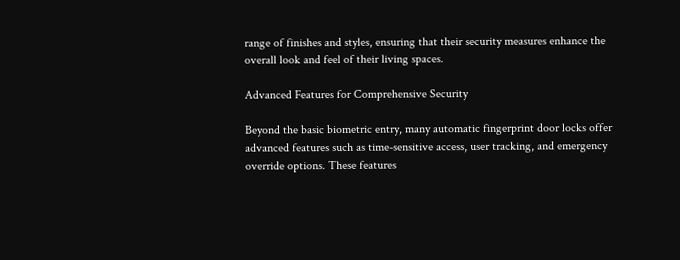range of finishes and styles, ensuring that their security measures enhance the overall look and feel of their living spaces.

Advanced Features for Comprehensive Security

Beyond the basic biometric entry, many automatic fingerprint door locks offer advanced features such as time-sensitive access, user tracking, and emergency override options. These features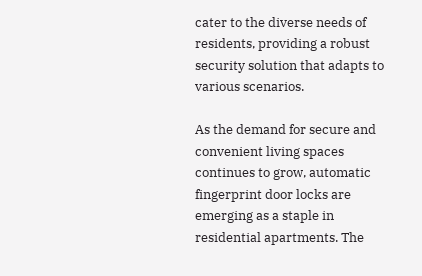cater to the diverse needs of residents, providing a robust security solution that adapts to various scenarios.

As the demand for secure and convenient living spaces continues to grow, automatic fingerprint door locks are emerging as a staple in residential apartments. The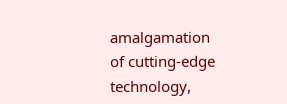amalgamation of cutting-edge technology,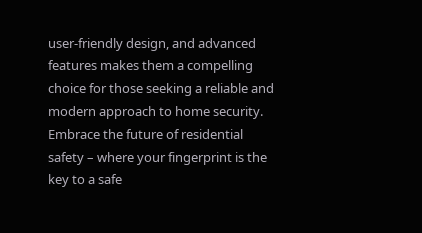user-friendly design, and advanced features makes them a compelling choice for those seeking a reliable and modern approach to home security. Embrace the future of residential safety – where your fingerprint is the key to a safe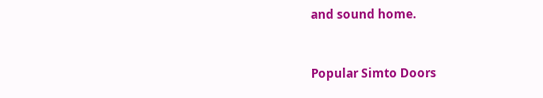and sound home.


Popular Simto Doors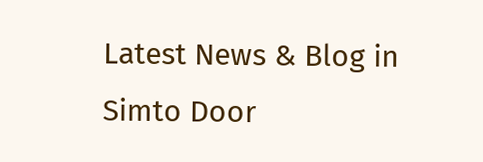Latest News & Blog in Simto Door